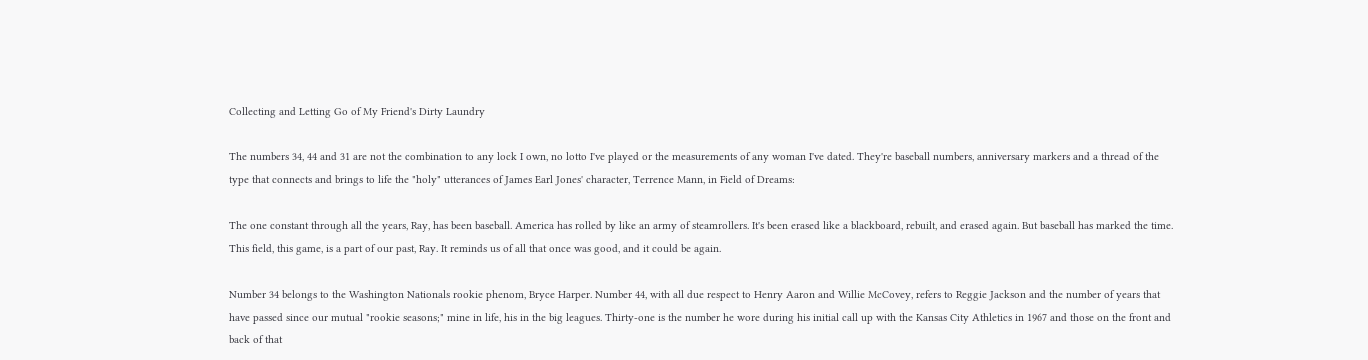Collecting and Letting Go of My Friend's Dirty Laundry

The numbers 34, 44 and 31 are not the combination to any lock I own, no lotto I've played or the measurements of any woman I've dated. They're baseball numbers, anniversary markers and a thread of the type that connects and brings to life the "holy" utterances of James Earl Jones' character, Terrence Mann, in Field of Dreams:

The one constant through all the years, Ray, has been baseball. America has rolled by like an army of steamrollers. It's been erased like a blackboard, rebuilt, and erased again. But baseball has marked the time. This field, this game, is a part of our past, Ray. It reminds us of all that once was good, and it could be again.

Number 34 belongs to the Washington Nationals rookie phenom, Bryce Harper. Number 44, with all due respect to Henry Aaron and Willie McCovey, refers to Reggie Jackson and the number of years that have passed since our mutual "rookie seasons;" mine in life, his in the big leagues. Thirty-one is the number he wore during his initial call up with the Kansas City Athletics in 1967 and those on the front and back of that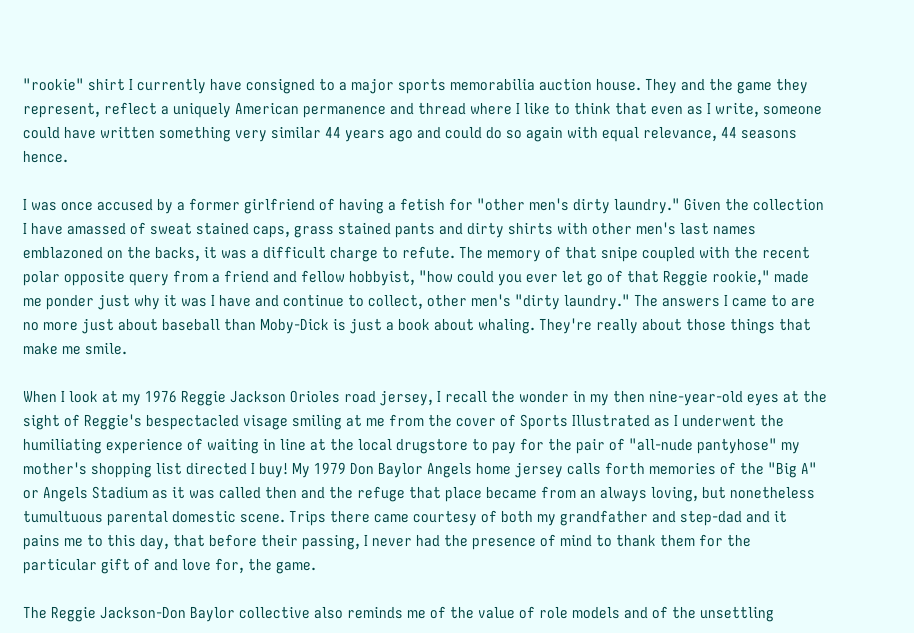"rookie" shirt I currently have consigned to a major sports memorabilia auction house. They and the game they represent, reflect a uniquely American permanence and thread where I like to think that even as I write, someone could have written something very similar 44 years ago and could do so again with equal relevance, 44 seasons hence.

I was once accused by a former girlfriend of having a fetish for "other men's dirty laundry." Given the collection I have amassed of sweat stained caps, grass stained pants and dirty shirts with other men's last names emblazoned on the backs, it was a difficult charge to refute. The memory of that snipe coupled with the recent polar opposite query from a friend and fellow hobbyist, "how could you ever let go of that Reggie rookie," made me ponder just why it was I have and continue to collect, other men's "dirty laundry." The answers I came to are no more just about baseball than Moby-Dick is just a book about whaling. They're really about those things that make me smile.

When I look at my 1976 Reggie Jackson Orioles road jersey, I recall the wonder in my then nine-year-old eyes at the sight of Reggie's bespectacled visage smiling at me from the cover of Sports Illustrated as I underwent the humiliating experience of waiting in line at the local drugstore to pay for the pair of "all-nude pantyhose" my mother's shopping list directed I buy! My 1979 Don Baylor Angels home jersey calls forth memories of the "Big A" or Angels Stadium as it was called then and the refuge that place became from an always loving, but nonetheless tumultuous parental domestic scene. Trips there came courtesy of both my grandfather and step-dad and it pains me to this day, that before their passing, I never had the presence of mind to thank them for the particular gift of and love for, the game.

The Reggie Jackson-Don Baylor collective also reminds me of the value of role models and of the unsettling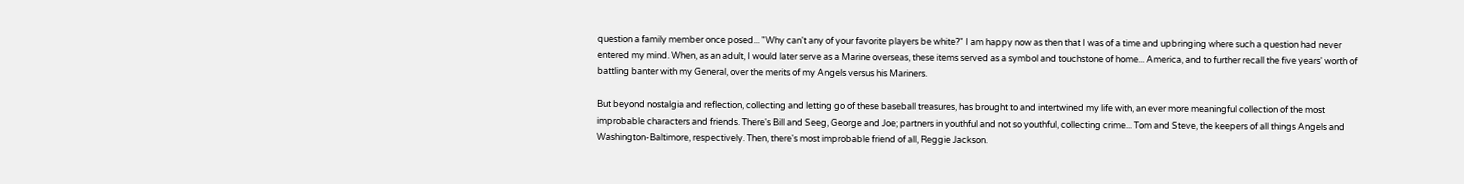question a family member once posed... "Why can't any of your favorite players be white?" I am happy now as then that I was of a time and upbringing where such a question had never entered my mind. When, as an adult, I would later serve as a Marine overseas, these items served as a symbol and touchstone of home... America, and to further recall the five years' worth of battling banter with my General, over the merits of my Angels versus his Mariners.

But beyond nostalgia and reflection, collecting and letting go of these baseball treasures, has brought to and intertwined my life with, an ever more meaningful collection of the most improbable characters and friends. There's Bill and Seeg, George and Joe; partners in youthful and not so youthful, collecting crime... Tom and Steve, the keepers of all things Angels and Washington-Baltimore, respectively. Then, there's most improbable friend of all, Reggie Jackson.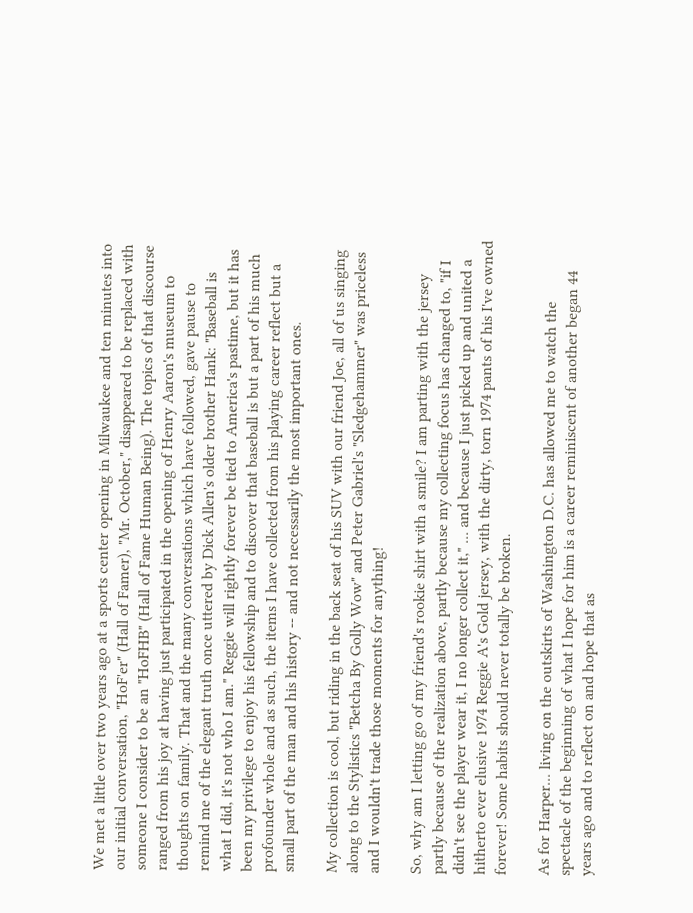We met a little over two years ago at a sports center opening in Milwaukee and ten minutes into our initial conversation, "HoF'er" (Hall of Famer), "Mr. October," disappeared to be replaced with someone I consider to be an "HoFHB" (Hall of Fame Human Being). The topics of that discourse ranged from his joy at having just participated in the opening of Henry Aaron's museum to thoughts on family. That and the many conversations which have followed, gave pause to remind me of the elegant truth once uttered by Dick Allen's older brother Hank: "Baseball is what I did, it's not who I am." Reggie will rightly forever be tied to America's pastime, but it has been my privilege to enjoy his fellowship and to discover that baseball is but a part of his much profounder whole and as such, the items I have collected from his playing career reflect but a small part of the man and his history -- and not necessarily the most important ones.

My collection is cool, but riding in the back seat of his SUV with our friend Joe, all of us singing along to the Stylistics "Betcha By Golly Wow" and Peter Gabriel's "Sledgehammer" was priceless and I wouldn't trade those moments for anything!

So, why am I letting go of my friend's rookie shirt with a smile? I am parting with the jersey partly because of the realization above, partly because my collecting focus has changed to, "if I didn't see the player wear it, I no longer collect it," ... and because I just picked up and united a hitherto ever elusive 1974 Reggie A's Gold jersey, with the dirty, torn 1974 pants of his I've owned forever! Some habits should never totally be broken.

As for Harper... living on the outskirts of Washington D.C. has allowed me to watch the spectacle of the beginning of what I hope for him is a career reminiscent of another began 44 years ago and to reflect on and hope that as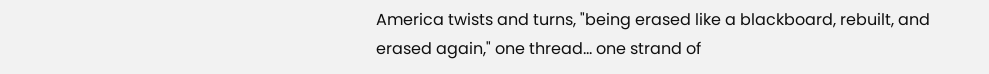America twists and turns, "being erased like a blackboard, rebuilt, and erased again," one thread... one strand of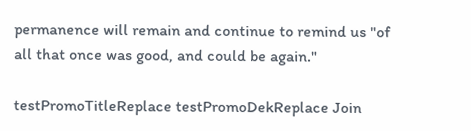permanence will remain and continue to remind us "of all that once was good, and could be again."

testPromoTitleReplace testPromoDekReplace Join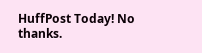HuffPost Today! No thanks.